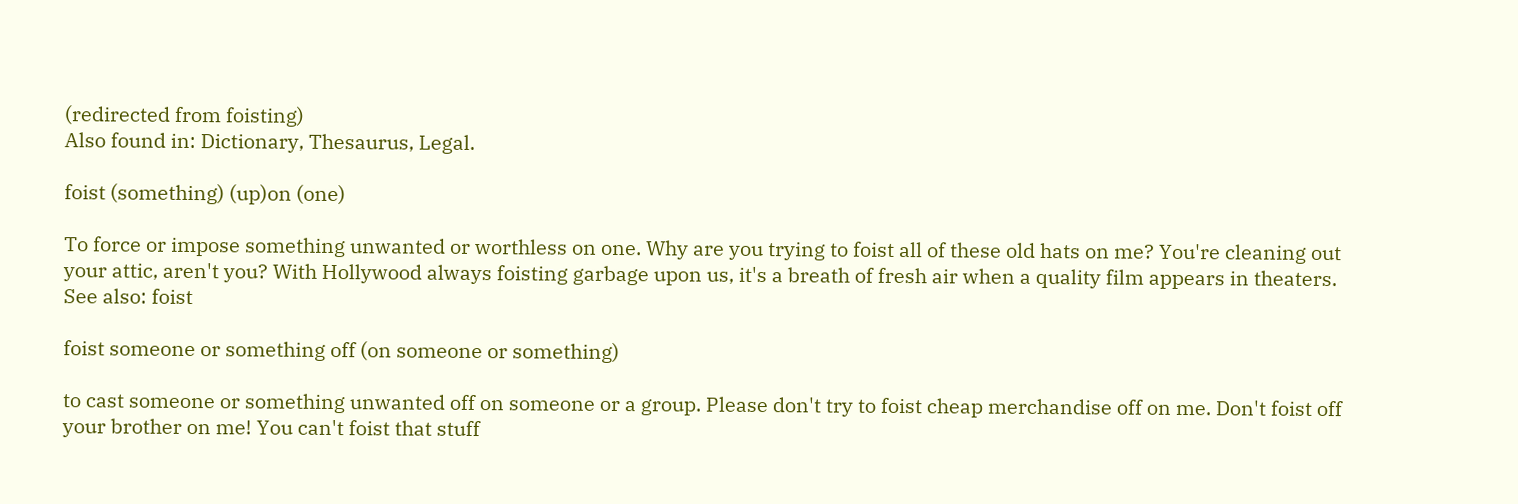(redirected from foisting)
Also found in: Dictionary, Thesaurus, Legal.

foist (something) (up)on (one)

To force or impose something unwanted or worthless on one. Why are you trying to foist all of these old hats on me? You're cleaning out your attic, aren't you? With Hollywood always foisting garbage upon us, it's a breath of fresh air when a quality film appears in theaters.
See also: foist

foist someone or something off (on someone or something)

to cast someone or something unwanted off on someone or a group. Please don't try to foist cheap merchandise off on me. Don't foist off your brother on me! You can't foist that stuff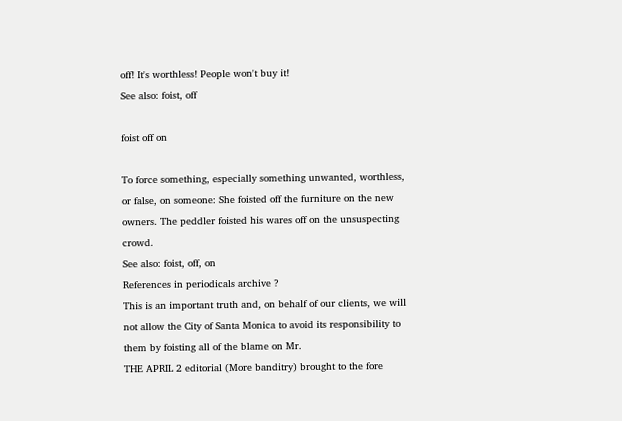off! It's worthless! People won't buy it!
See also: foist, off

foist off on

To force something, especially something unwanted, worthless, or false, on someone: She foisted off the furniture on the new owners. The peddler foisted his wares off on the unsuspecting crowd.
See also: foist, off, on
References in periodicals archive ?
This is an important truth and, on behalf of our clients, we will not allow the City of Santa Monica to avoid its responsibility to them by foisting all of the blame on Mr.
THE APRIL 2 editorial (More banditry) brought to the fore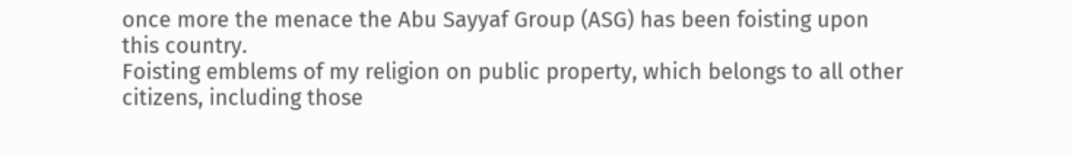once more the menace the Abu Sayyaf Group (ASG) has been foisting upon this country.
Foisting emblems of my religion on public property, which belongs to all other citizens, including those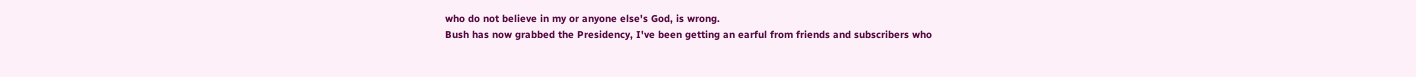who do not believe in my or anyone else's God, is wrong.
Bush has now grabbed the Presidency, I've been getting an earful from friends and subscribers who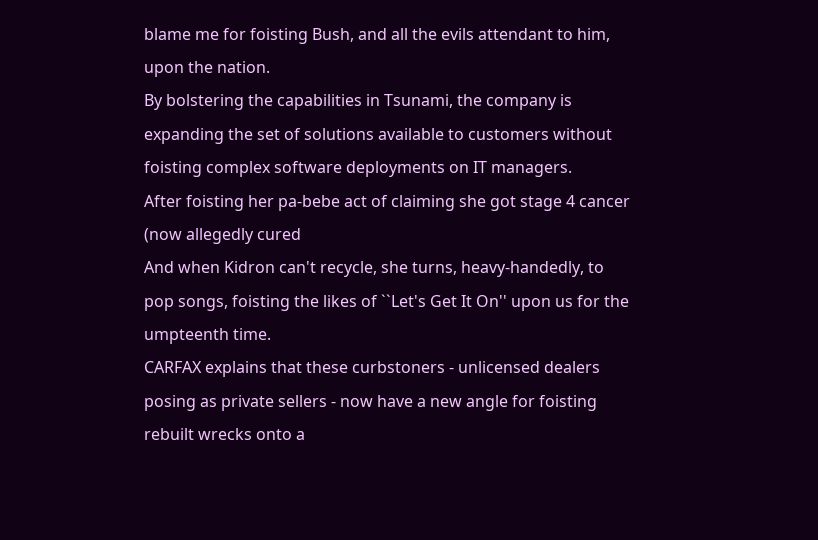blame me for foisting Bush, and all the evils attendant to him, upon the nation.
By bolstering the capabilities in Tsunami, the company is expanding the set of solutions available to customers without foisting complex software deployments on IT managers.
After foisting her pa-bebe act of claiming she got stage 4 cancer (now allegedly cured
And when Kidron can't recycle, she turns, heavy-handedly, to pop songs, foisting the likes of ``Let's Get It On'' upon us for the umpteenth time.
CARFAX explains that these curbstoners - unlicensed dealers posing as private sellers - now have a new angle for foisting rebuilt wrecks onto a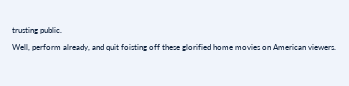trusting public.
Well, perform already, and quit foisting off these glorified home movies on American viewers.